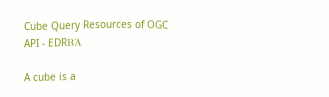Cube Query Resources of OGC API - EDRΒΆ

A cube is a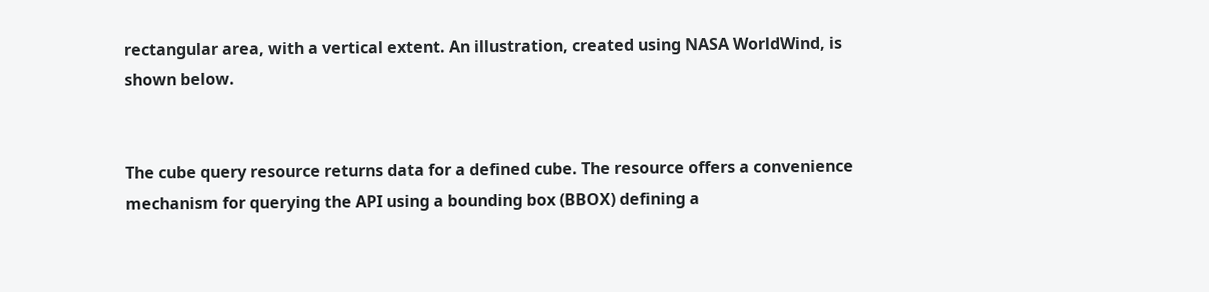rectangular area, with a vertical extent. An illustration, created using NASA WorldWind, is shown below.


The cube query resource returns data for a defined cube. The resource offers a convenience mechanism for querying the API using a bounding box (BBOX) defining a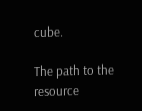cube.

The path to the resource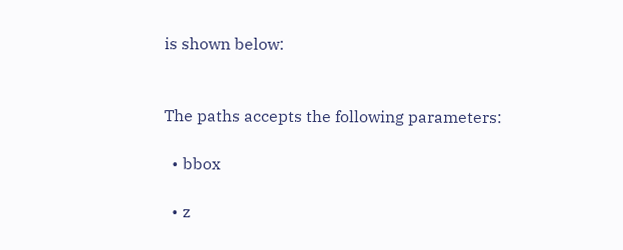is shown below:


The paths accepts the following parameters:

  • bbox

  • z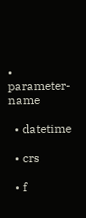• parameter-name

  • datetime

  • crs

  • f